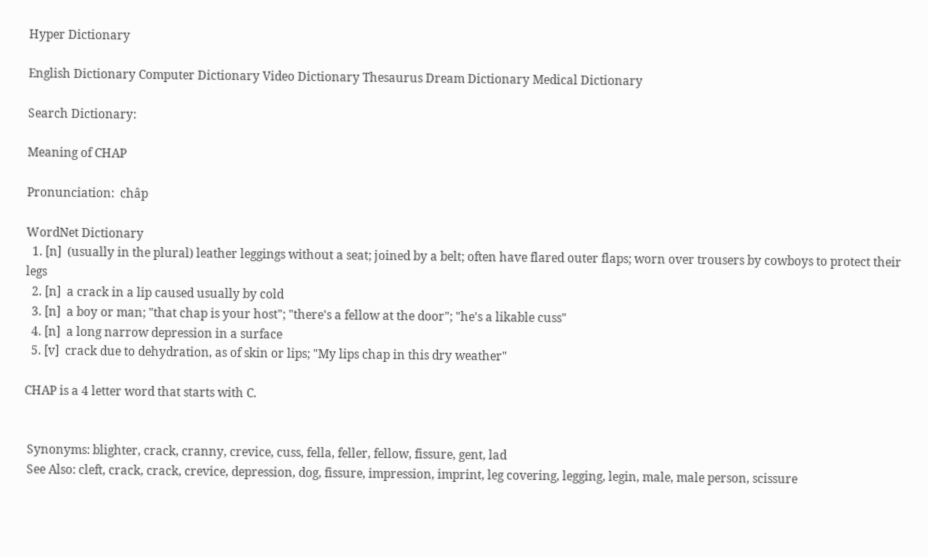Hyper Dictionary

English Dictionary Computer Dictionary Video Dictionary Thesaurus Dream Dictionary Medical Dictionary

Search Dictionary:

Meaning of CHAP

Pronunciation:  châp

WordNet Dictionary
  1. [n]  (usually in the plural) leather leggings without a seat; joined by a belt; often have flared outer flaps; worn over trousers by cowboys to protect their legs
  2. [n]  a crack in a lip caused usually by cold
  3. [n]  a boy or man; "that chap is your host"; "there's a fellow at the door"; "he's a likable cuss"
  4. [n]  a long narrow depression in a surface
  5. [v]  crack due to dehydration, as of skin or lips; "My lips chap in this dry weather"

CHAP is a 4 letter word that starts with C.


 Synonyms: blighter, crack, cranny, crevice, cuss, fella, feller, fellow, fissure, gent, lad
 See Also: cleft, crack, crack, crevice, depression, dog, fissure, impression, imprint, leg covering, legging, legin, male, male person, scissure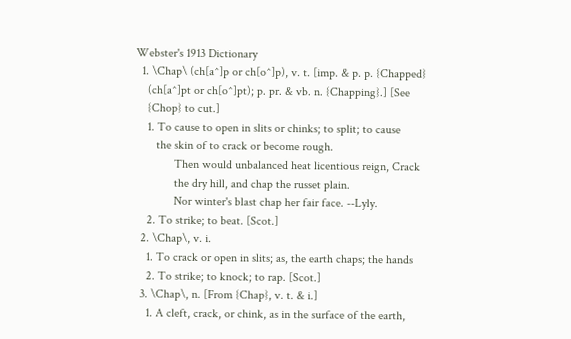Webster's 1913 Dictionary
  1. \Chap\ (ch[a^]p or ch[o^]p), v. t. [imp. & p. p. {Chapped}
    (ch[a^]pt or ch[o^]pt); p. pr. & vb. n. {Chapping}.] [See
    {Chop} to cut.]
    1. To cause to open in slits or chinks; to split; to cause
       the skin of to crack or become rough.
             Then would unbalanced heat licentious reign, Crack
             the dry hill, and chap the russet plain.
             Nor winter's blast chap her fair face. --Lyly.
    2. To strike; to beat. [Scot.]
  2. \Chap\, v. i.
    1. To crack or open in slits; as, the earth chaps; the hands
    2. To strike; to knock; to rap. [Scot.]
  3. \Chap\, n. [From {Chap}, v. t. & i.]
    1. A cleft, crack, or chink, as in the surface of the earth,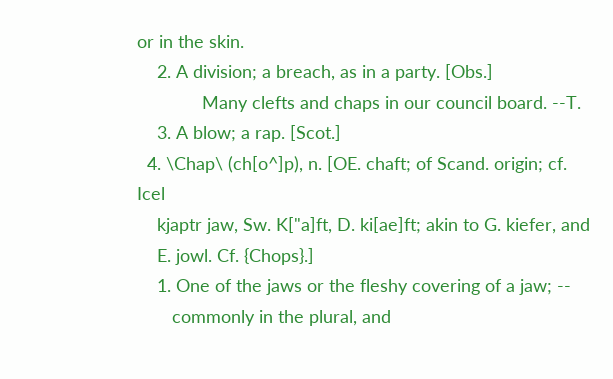or in the skin.
    2. A division; a breach, as in a party. [Obs.]
             Many clefts and chaps in our council board. --T.
    3. A blow; a rap. [Scot.]
  4. \Chap\ (ch[o^]p), n. [OE. chaft; of Scand. origin; cf. Icel
    kjaptr jaw, Sw. K["a]ft, D. ki[ae]ft; akin to G. kiefer, and
    E. jowl. Cf. {Chops}.]
    1. One of the jaws or the fleshy covering of a jaw; --
       commonly in the plural, and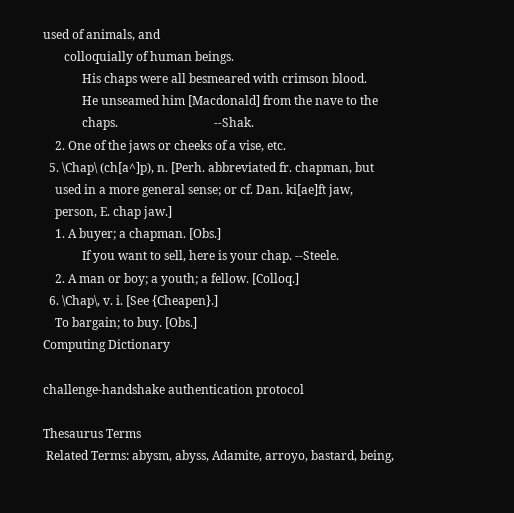used of animals, and
       colloquially of human beings.
             His chaps were all besmeared with crimson blood.
             He unseamed him [Macdonald] from the nave to the
             chaps.                                --Shak.
    2. One of the jaws or cheeks of a vise, etc.
  5. \Chap\ (ch[a^]p), n. [Perh. abbreviated fr. chapman, but
    used in a more general sense; or cf. Dan. ki[ae]ft jaw,
    person, E. chap jaw.]
    1. A buyer; a chapman. [Obs.]
             If you want to sell, here is your chap. --Steele.
    2. A man or boy; a youth; a fellow. [Colloq.]
  6. \Chap\, v. i. [See {Cheapen}.]
    To bargain; to buy. [Obs.]
Computing Dictionary

challenge-handshake authentication protocol

Thesaurus Terms
 Related Terms: abysm, abyss, Adamite, arroyo, bastard, being,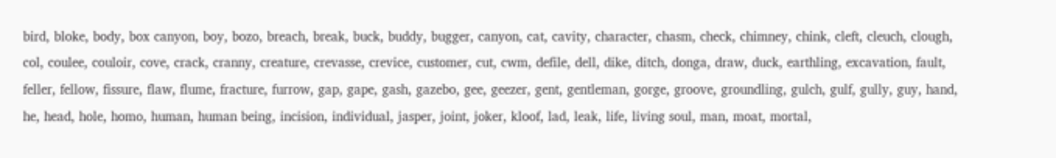bird, bloke, body, box canyon, boy, bozo, breach, break, buck, buddy, bugger, canyon, cat, cavity, character, chasm, check, chimney, chink, cleft, cleuch, clough, col, coulee, couloir, cove, crack, cranny, creature, crevasse, crevice, customer, cut, cwm, defile, dell, dike, ditch, donga, draw, duck, earthling, excavation, fault, feller, fellow, fissure, flaw, flume, fracture, furrow, gap, gape, gash, gazebo, gee, geezer, gent, gentleman, gorge, groove, groundling, gulch, gulf, gully, guy, hand, he, head, hole, homo, human, human being, incision, individual, jasper, joint, joker, kloof, lad, leak, life, living soul, man, moat, mortal,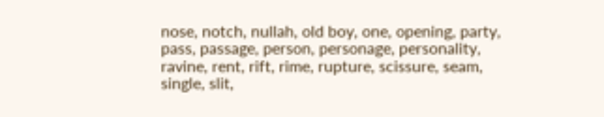nose, notch, nullah, old boy, one, opening, party, pass, passage, person, personage, personality, ravine, rent, rift, rime, rupture, scissure, seam, single, slit,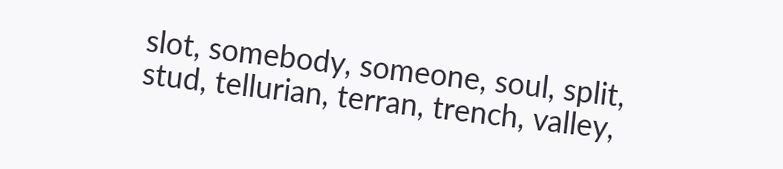slot, somebody, someone, soul, split, stud, tellurian, terran, trench, valley,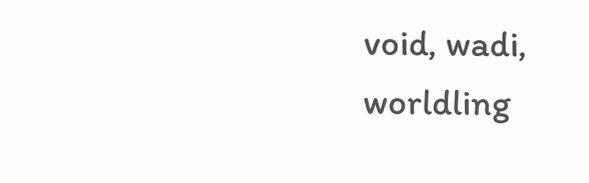void, wadi, worldling